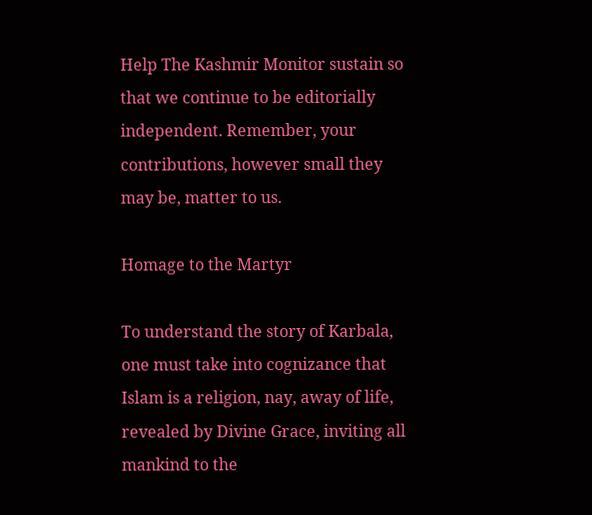Help The Kashmir Monitor sustain so that we continue to be editorially independent. Remember, your contributions, however small they may be, matter to us.

Homage to the Martyr

To understand the story of Karbala, one must take into cognizance that Islam is a religion, nay, away of life, revealed by Divine Grace, inviting all mankind to the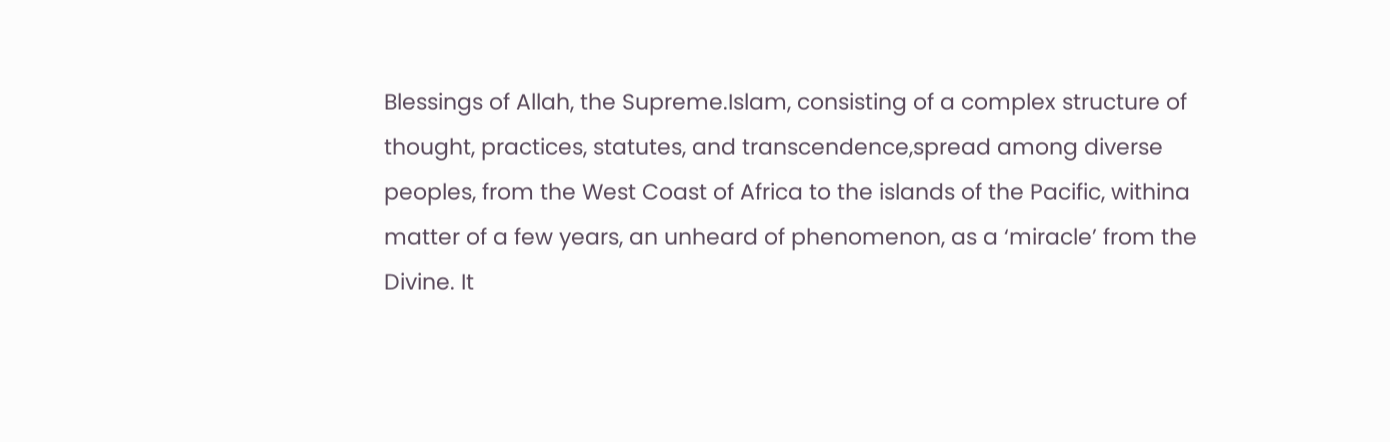Blessings of Allah, the Supreme.Islam, consisting of a complex structure of thought, practices, statutes, and transcendence,spread among diverse peoples, from the West Coast of Africa to the islands of the Pacific, withina matter of a few years, an unheard of phenomenon, as a ‘miracle’ from the Divine. It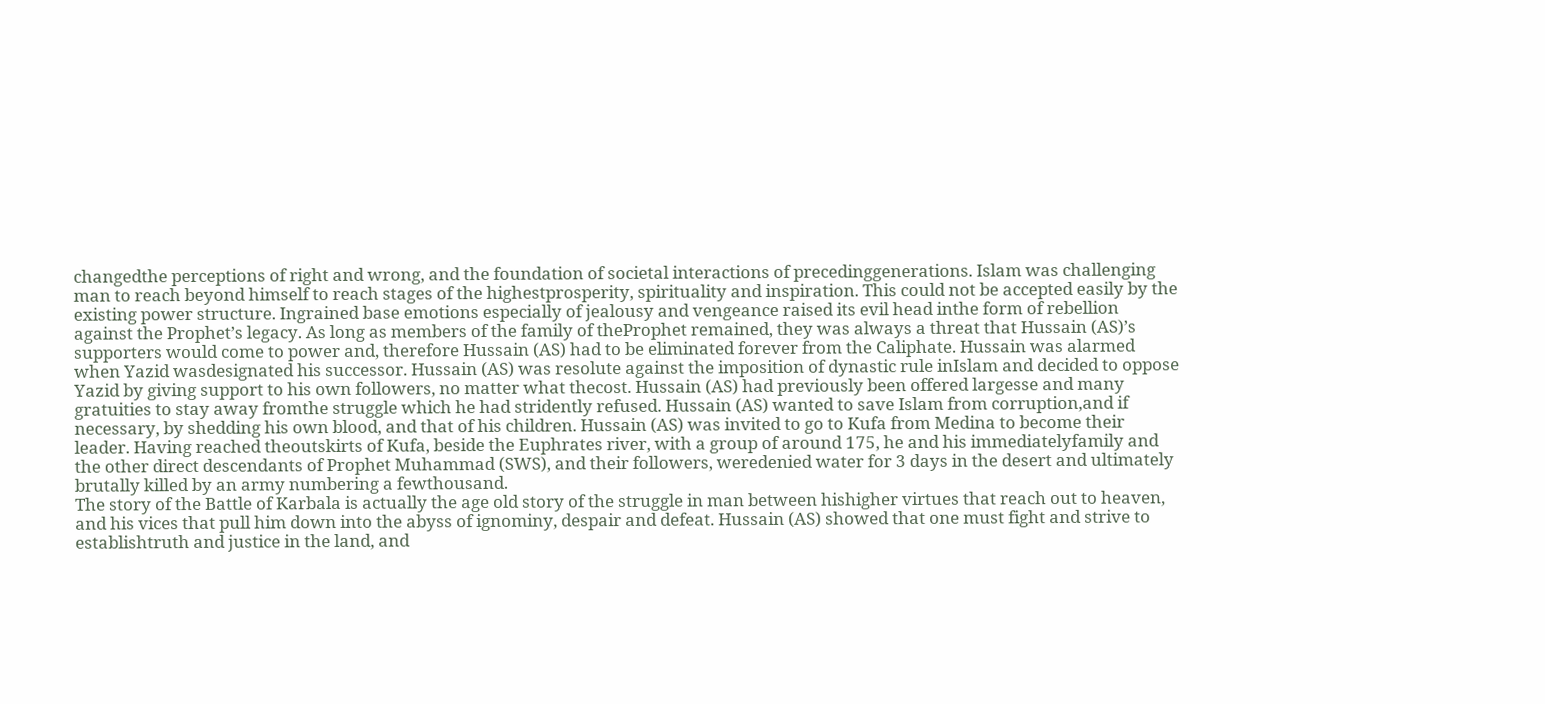changedthe perceptions of right and wrong, and the foundation of societal interactions of precedinggenerations. Islam was challenging man to reach beyond himself to reach stages of the highestprosperity, spirituality and inspiration. This could not be accepted easily by the existing power structure. Ingrained base emotions especially of jealousy and vengeance raised its evil head inthe form of rebellion against the Prophet’s legacy. As long as members of the family of theProphet remained, they was always a threat that Hussain (AS)’s supporters would come to power and, therefore Hussain (AS) had to be eliminated forever from the Caliphate. Hussain was alarmed when Yazid wasdesignated his successor. Hussain (AS) was resolute against the imposition of dynastic rule inIslam and decided to oppose Yazid by giving support to his own followers, no matter what thecost. Hussain (AS) had previously been offered largesse and many gratuities to stay away fromthe struggle which he had stridently refused. Hussain (AS) wanted to save Islam from corruption,and if necessary, by shedding his own blood, and that of his children. Hussain (AS) was invited to go to Kufa from Medina to become their leader. Having reached theoutskirts of Kufa, beside the Euphrates river, with a group of around 175, he and his immediatelyfamily and the other direct descendants of Prophet Muhammad (SWS), and their followers, weredenied water for 3 days in the desert and ultimately brutally killed by an army numbering a fewthousand.
The story of the Battle of Karbala is actually the age old story of the struggle in man between hishigher virtues that reach out to heaven, and his vices that pull him down into the abyss of ignominy, despair and defeat. Hussain (AS) showed that one must fight and strive to establishtruth and justice in the land, and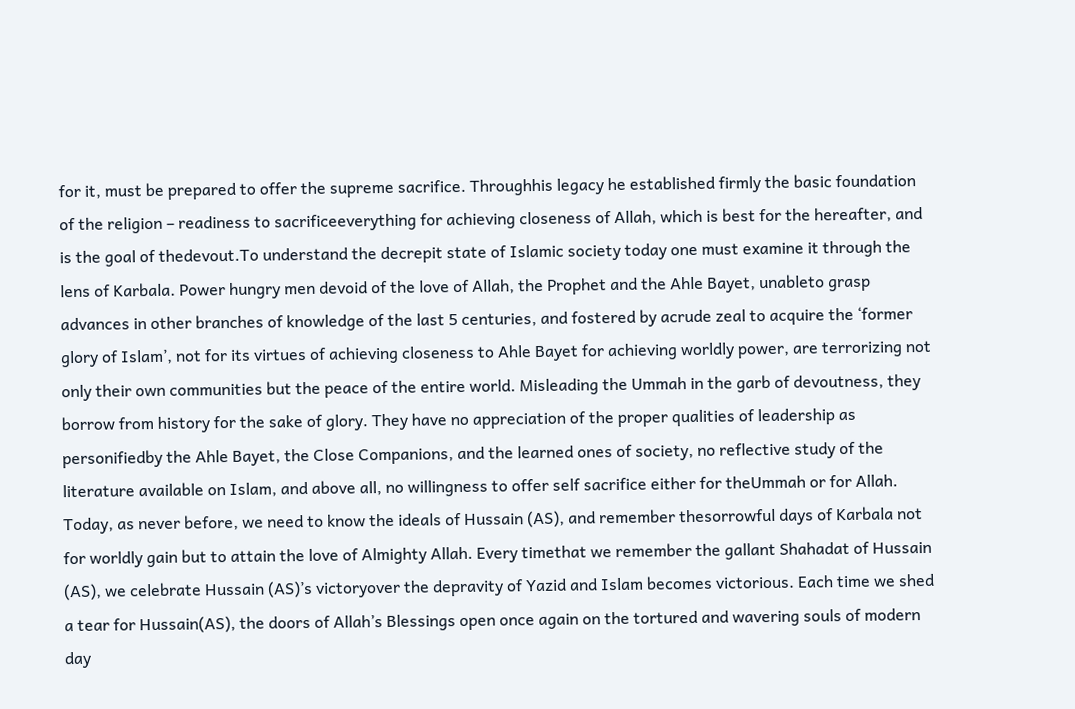for it, must be prepared to offer the supreme sacrifice. Throughhis legacy he established firmly the basic foundation of the religion – readiness to sacrificeeverything for achieving closeness of Allah, which is best for the hereafter, and is the goal of thedevout.To understand the decrepit state of Islamic society today one must examine it through the lens of Karbala. Power hungry men devoid of the love of Allah, the Prophet and the Ahle Bayet, unableto grasp advances in other branches of knowledge of the last 5 centuries, and fostered by acrude zeal to acquire the ‘former glory of Islam’, not for its virtues of achieving closeness to Ahle Bayet for achieving worldly power, are terrorizing not only their own communities but the peace of the entire world. Misleading the Ummah in the garb of devoutness, they borrow from history for the sake of glory. They have no appreciation of the proper qualities of leadership as personifiedby the Ahle Bayet, the Close Companions, and the learned ones of society, no reflective study of the literature available on Islam, and above all, no willingness to offer self sacrifice either for theUmmah or for Allah.
Today, as never before, we need to know the ideals of Hussain (AS), and remember thesorrowful days of Karbala not for worldly gain but to attain the love of Almighty Allah. Every timethat we remember the gallant Shahadat of Hussain (AS), we celebrate Hussain (AS)’s victoryover the depravity of Yazid and Islam becomes victorious. Each time we shed a tear for Hussain(AS), the doors of Allah’s Blessings open once again on the tortured and wavering souls of modern day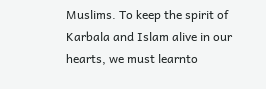Muslims. To keep the spirit of Karbala and Islam alive in our hearts, we must learnto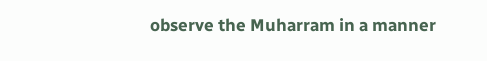observe the Muharram in a manner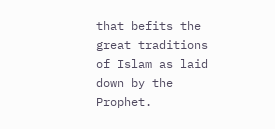that befits the great traditions of Islam as laid down by the Prophet.